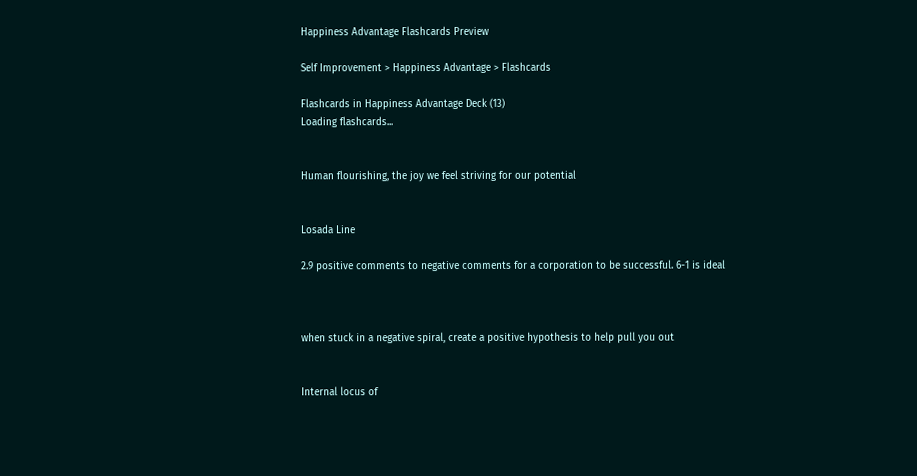Happiness Advantage Flashcards Preview

Self Improvement > Happiness Advantage > Flashcards

Flashcards in Happiness Advantage Deck (13)
Loading flashcards...


Human flourishing, the joy we feel striving for our potential


Losada Line

2.9 positive comments to negative comments for a corporation to be successful. 6-1 is ideal



when stuck in a negative spiral, create a positive hypothesis to help pull you out


Internal locus of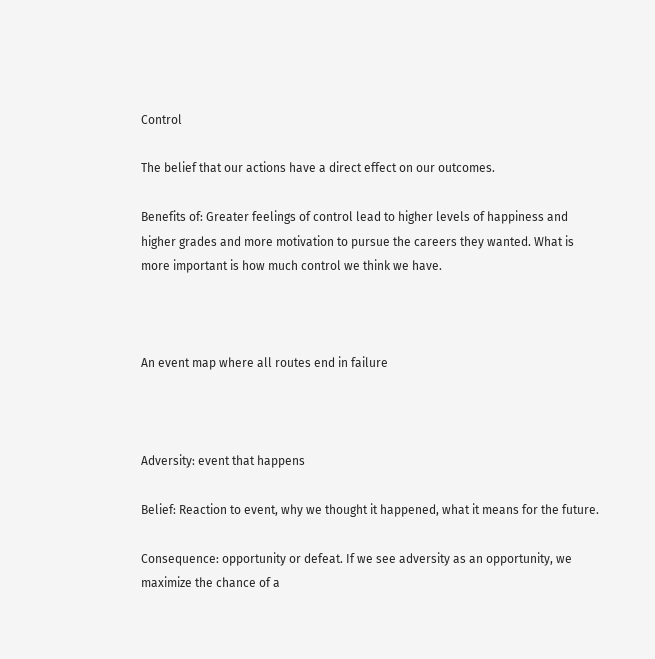Control

The belief that our actions have a direct effect on our outcomes.

Benefits of: Greater feelings of control lead to higher levels of happiness and higher grades and more motivation to pursue the careers they wanted. What is more important is how much control we think we have.



An event map where all routes end in failure



Adversity: event that happens

Belief: Reaction to event, why we thought it happened, what it means for the future.

Consequence: opportunity or defeat. If we see adversity as an opportunity, we maximize the chance of a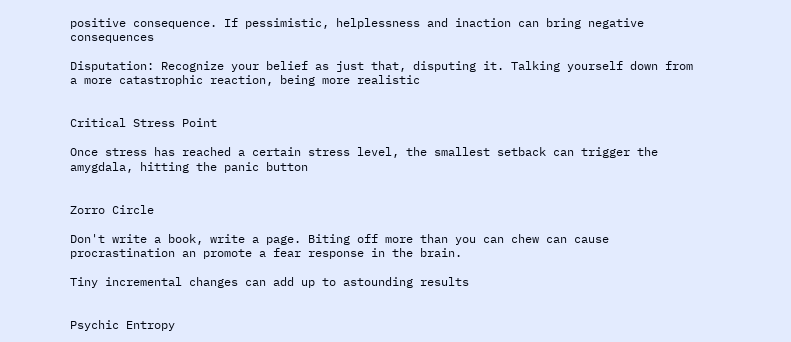positive consequence. If pessimistic, helplessness and inaction can bring negative consequences

Disputation: Recognize your belief as just that, disputing it. Talking yourself down from a more catastrophic reaction, being more realistic


Critical Stress Point

Once stress has reached a certain stress level, the smallest setback can trigger the amygdala, hitting the panic button


Zorro Circle

Don't write a book, write a page. Biting off more than you can chew can cause procrastination an promote a fear response in the brain.

Tiny incremental changes can add up to astounding results


Psychic Entropy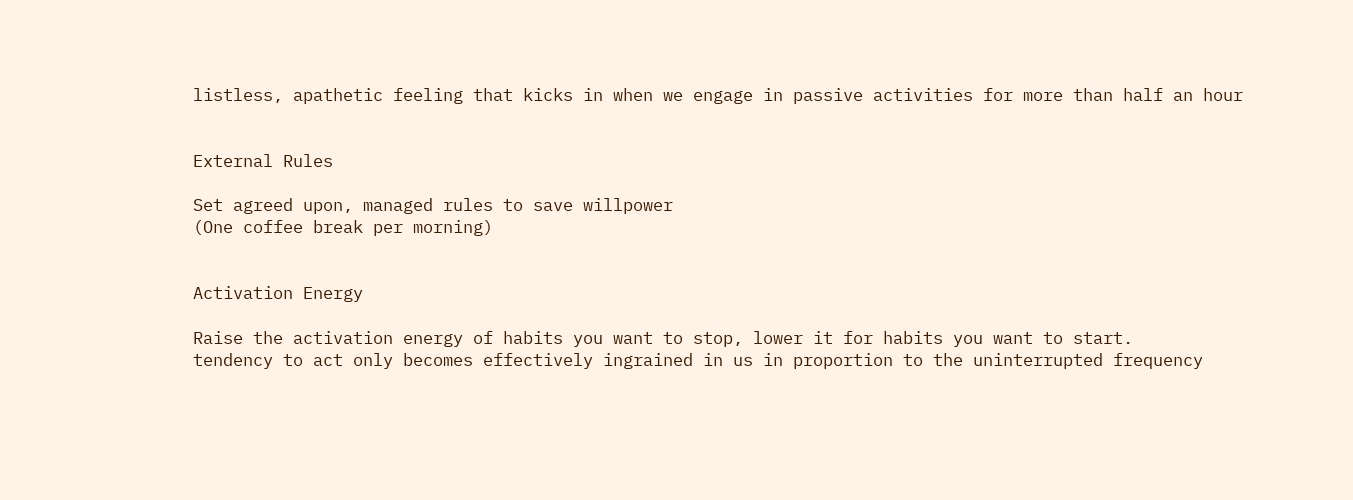listless, apathetic feeling that kicks in when we engage in passive activities for more than half an hour


External Rules

Set agreed upon, managed rules to save willpower
(One coffee break per morning)


Activation Energy

Raise the activation energy of habits you want to stop, lower it for habits you want to start.
tendency to act only becomes effectively ingrained in us in proportion to the uninterrupted frequency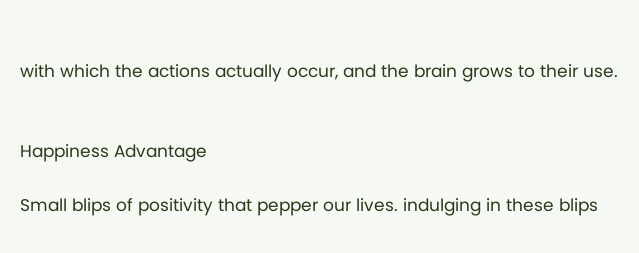with which the actions actually occur, and the brain grows to their use.


Happiness Advantage

Small blips of positivity that pepper our lives. indulging in these blips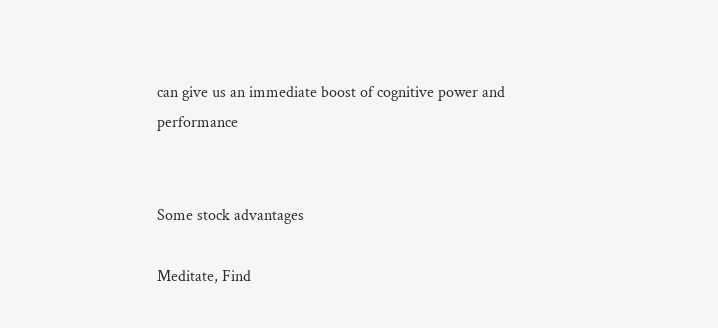can give us an immediate boost of cognitive power and performance


Some stock advantages

Meditate, Find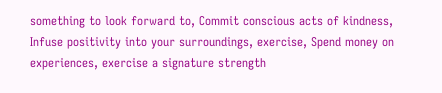something to look forward to, Commit conscious acts of kindness, Infuse positivity into your surroundings, exercise, Spend money on experiences, exercise a signature strength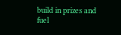build in prizes and fuel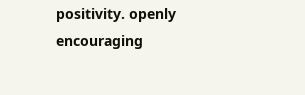positivity. openly encouraging